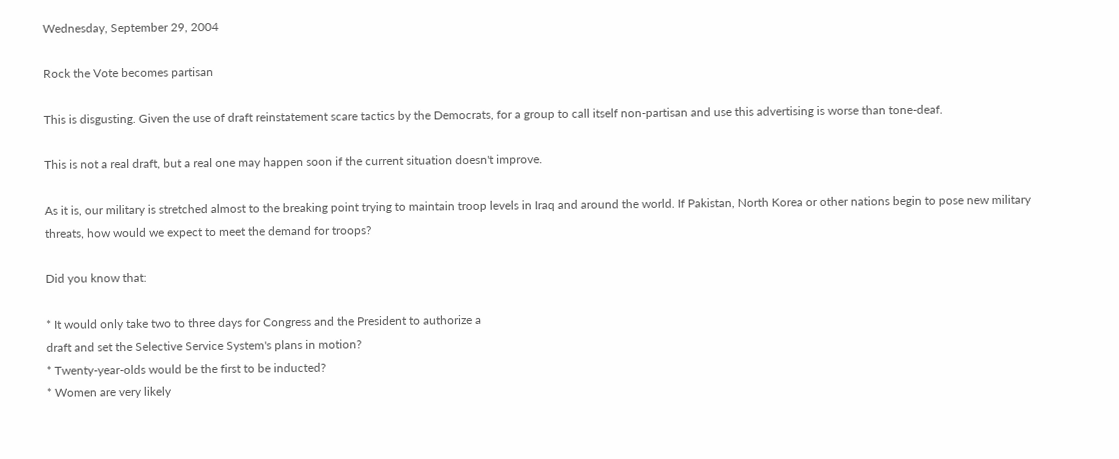Wednesday, September 29, 2004

Rock the Vote becomes partisan

This is disgusting. Given the use of draft reinstatement scare tactics by the Democrats, for a group to call itself non-partisan and use this advertising is worse than tone-deaf.

This is not a real draft, but a real one may happen soon if the current situation doesn't improve.

As it is, our military is stretched almost to the breaking point trying to maintain troop levels in Iraq and around the world. If Pakistan, North Korea or other nations begin to pose new military threats, how would we expect to meet the demand for troops?

Did you know that:

* It would only take two to three days for Congress and the President to authorize a
draft and set the Selective Service System's plans in motion?
* Twenty-year-olds would be the first to be inducted?
* Women are very likely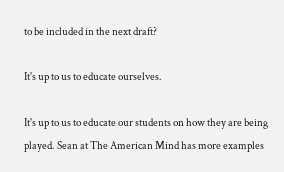to be included in the next draft?

It's up to us to educate ourselves.

It's up to us to educate our students on how they are being played. Sean at The American Mind has more examples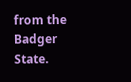from the Badger State.